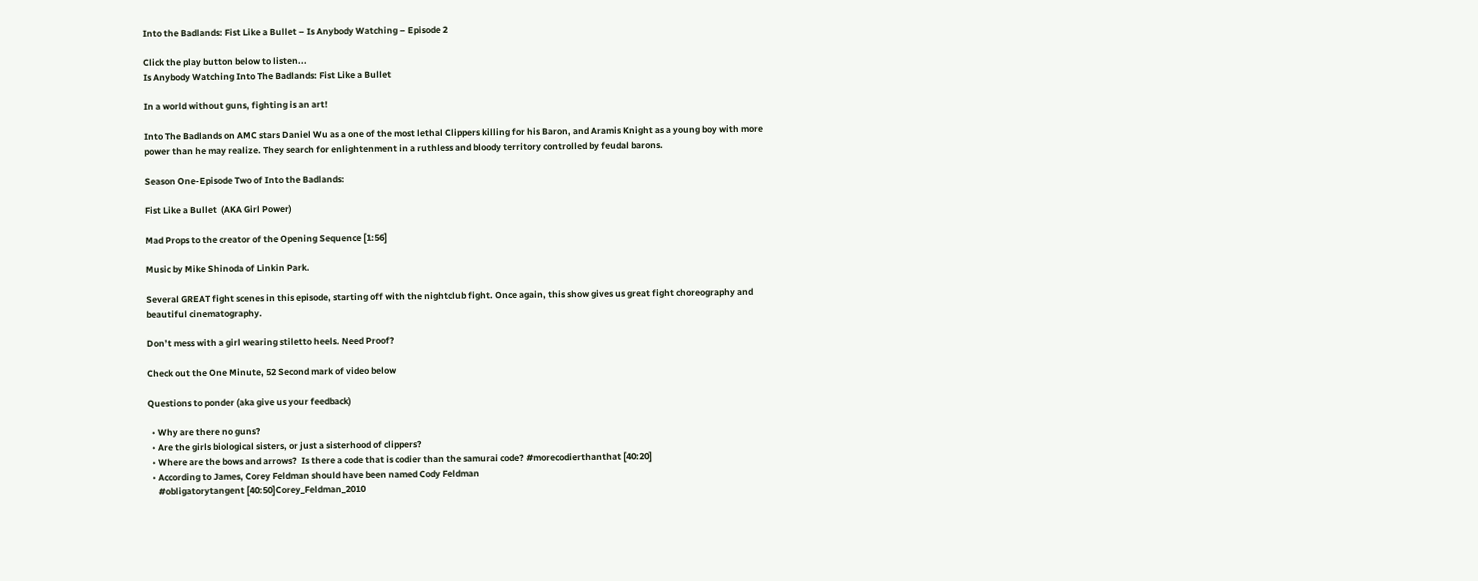Into the Badlands: Fist Like a Bullet – Is Anybody Watching – Episode 2

Click the play button below to listen...
Is Anybody Watching Into The Badlands: Fist Like a Bullet

In a world without guns, fighting is an art!

Into The Badlands on AMC stars Daniel Wu as a one of the most lethal Clippers killing for his Baron, and Aramis Knight as a young boy with more power than he may realize. They search for enlightenment in a ruthless and bloody territory controlled by feudal barons.

Season One-Episode Two of Into the Badlands:

Fist Like a Bullet  (AKA Girl Power)

Mad Props to the creator of the Opening Sequence [1:56]

Music by Mike Shinoda of Linkin Park.

Several GREAT fight scenes in this episode, starting off with the nightclub fight. Once again, this show gives us great fight choreography and beautiful cinematography.

Don’t mess with a girl wearing stiletto heels. Need Proof?

Check out the One Minute, 52 Second mark of video below

Questions to ponder (aka give us your feedback)

  • Why are there no guns?
  • Are the girls biological sisters, or just a sisterhood of clippers?
  • Where are the bows and arrows?  Is there a code that is codier than the samurai code? #morecodierthanthat [40:20]
  • According to James, Corey Feldman should have been named Cody Feldman
     #obligatorytangent [40:50]Corey_Feldman_2010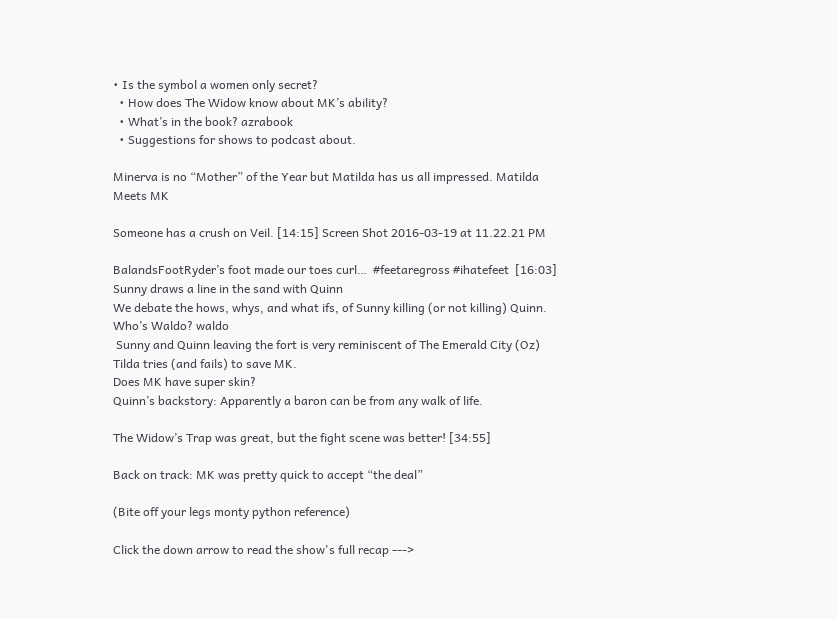• Is the symbol a women only secret?
  • How does The Widow know about MK’s ability?
  • What’s in the book? azrabook
  • Suggestions for shows to podcast about.

Minerva is no “Mother” of the Year but Matilda has us all impressed. Matilda Meets MK

Someone has a crush on Veil. [14:15] Screen Shot 2016-03-19 at 11.22.21 PM

BalandsFootRyder’s foot made our toes curl…  #feetaregross #ihatefeet  [16:03]
Sunny draws a line in the sand with Quinn
We debate the hows, whys, and what ifs, of Sunny killing (or not killing) Quinn.
Who’s Waldo? waldo
 Sunny and Quinn leaving the fort is very reminiscent of The Emerald City (Oz)
Tilda tries (and fails) to save MK.
Does MK have super skin?
Quinn’s backstory: Apparently a baron can be from any walk of life.

The Widow’s Trap was great, but the fight scene was better! [34:55]

Back on track: MK was pretty quick to accept “the deal”

(Bite off your legs monty python reference)

Click the down arrow to read the show's full recap --->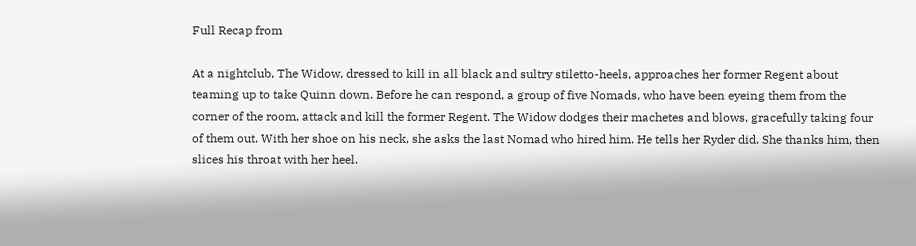Full Recap from

At a nightclub, The Widow, dressed to kill in all black and sultry stiletto-heels, approaches her former Regent about teaming up to take Quinn down. Before he can respond, a group of five Nomads, who have been eyeing them from the corner of the room, attack and kill the former Regent. The Widow dodges their machetes and blows, gracefully taking four of them out. With her shoe on his neck, she asks the last Nomad who hired him. He tells her Ryder did. She thanks him, then slices his throat with her heel.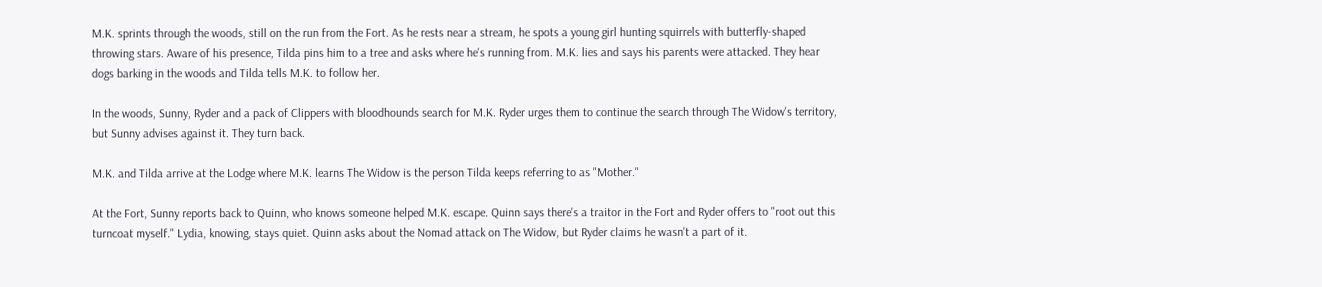M.K. sprints through the woods, still on the run from the Fort. As he rests near a stream, he spots a young girl hunting squirrels with butterfly-shaped throwing stars. Aware of his presence, Tilda pins him to a tree and asks where he's running from. M.K. lies and says his parents were attacked. They hear dogs barking in the woods and Tilda tells M.K. to follow her.

In the woods, Sunny, Ryder and a pack of Clippers with bloodhounds search for M.K. Ryder urges them to continue the search through The Widow's territory, but Sunny advises against it. They turn back.

M.K. and Tilda arrive at the Lodge where M.K. learns The Widow is the person Tilda keeps referring to as "Mother."

At the Fort, Sunny reports back to Quinn, who knows someone helped M.K. escape. Quinn says there's a traitor in the Fort and Ryder offers to "root out this turncoat myself." Lydia, knowing, stays quiet. Quinn asks about the Nomad attack on The Widow, but Ryder claims he wasn't a part of it.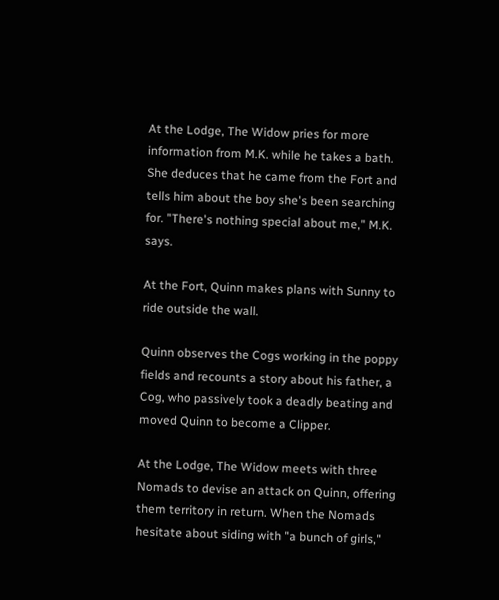At the Lodge, The Widow pries for more information from M.K. while he takes a bath. She deduces that he came from the Fort and tells him about the boy she's been searching for. "There's nothing special about me," M.K. says.

At the Fort, Quinn makes plans with Sunny to ride outside the wall.

Quinn observes the Cogs working in the poppy fields and recounts a story about his father, a Cog, who passively took a deadly beating and moved Quinn to become a Clipper.

At the Lodge, The Widow meets with three Nomads to devise an attack on Quinn, offering them territory in return. When the Nomads hesitate about siding with "a bunch of girls,"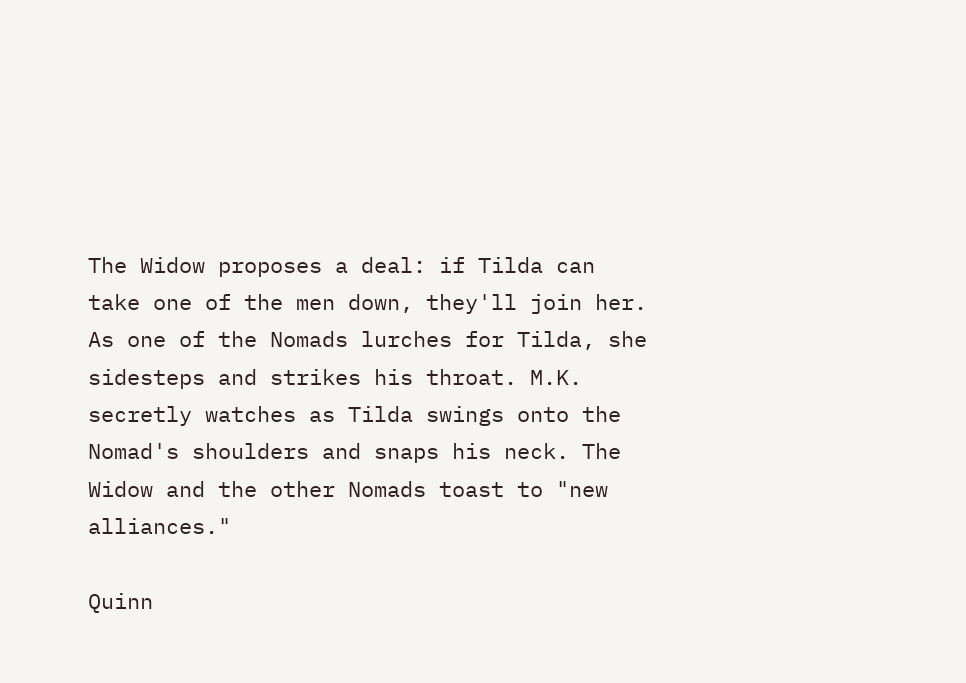The Widow proposes a deal: if Tilda can take one of the men down, they'll join her. As one of the Nomads lurches for Tilda, she sidesteps and strikes his throat. M.K. secretly watches as Tilda swings onto the Nomad's shoulders and snaps his neck. The Widow and the other Nomads toast to "new alliances."

Quinn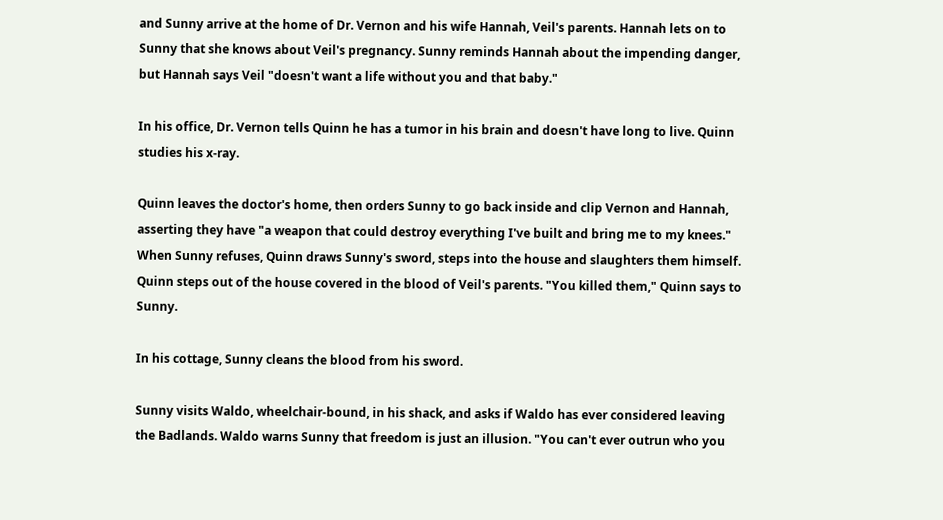and Sunny arrive at the home of Dr. Vernon and his wife Hannah, Veil's parents. Hannah lets on to Sunny that she knows about Veil's pregnancy. Sunny reminds Hannah about the impending danger, but Hannah says Veil "doesn't want a life without you and that baby."

In his office, Dr. Vernon tells Quinn he has a tumor in his brain and doesn't have long to live. Quinn studies his x-ray.

Quinn leaves the doctor's home, then orders Sunny to go back inside and clip Vernon and Hannah, asserting they have "a weapon that could destroy everything I've built and bring me to my knees." When Sunny refuses, Quinn draws Sunny's sword, steps into the house and slaughters them himself. Quinn steps out of the house covered in the blood of Veil's parents. "You killed them," Quinn says to Sunny.

In his cottage, Sunny cleans the blood from his sword.

Sunny visits Waldo, wheelchair-bound, in his shack, and asks if Waldo has ever considered leaving the Badlands. Waldo warns Sunny that freedom is just an illusion. "You can't ever outrun who you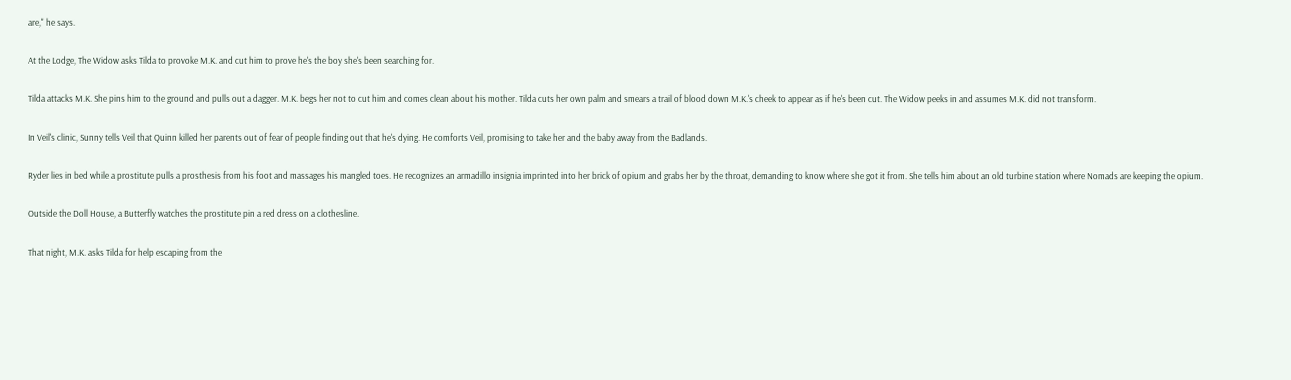are," he says.

At the Lodge, The Widow asks Tilda to provoke M.K. and cut him to prove he's the boy she's been searching for.

Tilda attacks M.K. She pins him to the ground and pulls out a dagger. M.K. begs her not to cut him and comes clean about his mother. Tilda cuts her own palm and smears a trail of blood down M.K.'s cheek to appear as if he's been cut. The Widow peeks in and assumes M.K. did not transform.

In Veil's clinic, Sunny tells Veil that Quinn killed her parents out of fear of people finding out that he's dying. He comforts Veil, promising to take her and the baby away from the Badlands.

Ryder lies in bed while a prostitute pulls a prosthesis from his foot and massages his mangled toes. He recognizes an armadillo insignia imprinted into her brick of opium and grabs her by the throat, demanding to know where she got it from. She tells him about an old turbine station where Nomads are keeping the opium.

Outside the Doll House, a Butterfly watches the prostitute pin a red dress on a clothesline.

That night, M.K. asks Tilda for help escaping from the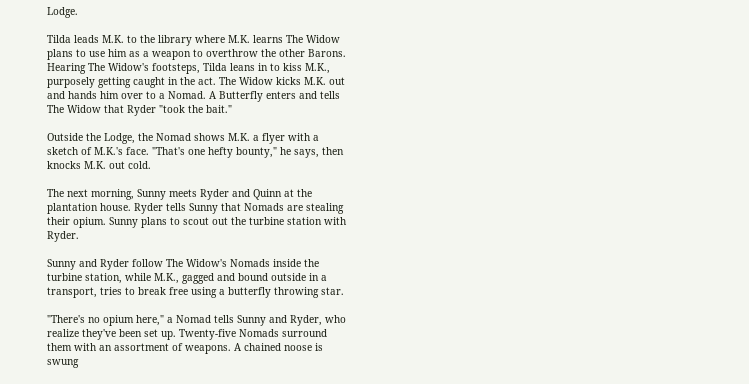Lodge.

Tilda leads M.K. to the library where M.K. learns The Widow plans to use him as a weapon to overthrow the other Barons. Hearing The Widow's footsteps, Tilda leans in to kiss M.K., purposely getting caught in the act. The Widow kicks M.K. out and hands him over to a Nomad. A Butterfly enters and tells The Widow that Ryder "took the bait."

Outside the Lodge, the Nomad shows M.K. a flyer with a sketch of M.K.'s face. "That's one hefty bounty," he says, then knocks M.K. out cold.

The next morning, Sunny meets Ryder and Quinn at the plantation house. Ryder tells Sunny that Nomads are stealing their opium. Sunny plans to scout out the turbine station with Ryder.

Sunny and Ryder follow The Widow's Nomads inside the turbine station, while M.K., gagged and bound outside in a transport, tries to break free using a butterfly throwing star.

"There's no opium here," a Nomad tells Sunny and Ryder, who realize they've been set up. Twenty-five Nomads surround them with an assortment of weapons. A chained noose is swung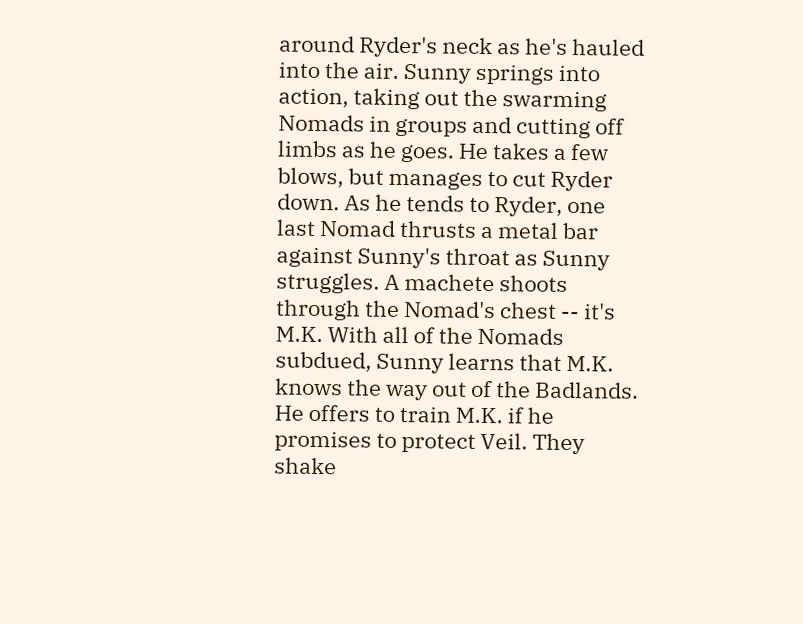around Ryder's neck as he's hauled into the air. Sunny springs into action, taking out the swarming Nomads in groups and cutting off limbs as he goes. He takes a few blows, but manages to cut Ryder down. As he tends to Ryder, one last Nomad thrusts a metal bar against Sunny's throat as Sunny struggles. A machete shoots through the Nomad's chest -- it's M.K. With all of the Nomads subdued, Sunny learns that M.K. knows the way out of the Badlands. He offers to train M.K. if he promises to protect Veil. They shake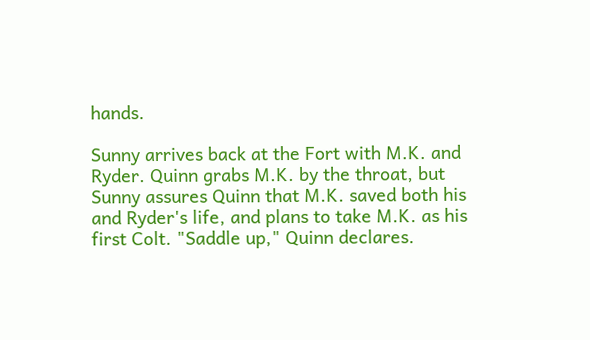hands.

Sunny arrives back at the Fort with M.K. and Ryder. Quinn grabs M.K. by the throat, but Sunny assures Quinn that M.K. saved both his and Ryder's life, and plans to take M.K. as his first Colt. "Saddle up," Quinn declares.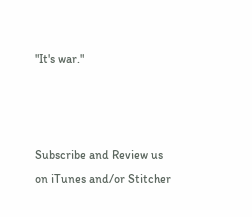"It's war."



Subscribe and Review us on iTunes and/or Stitcher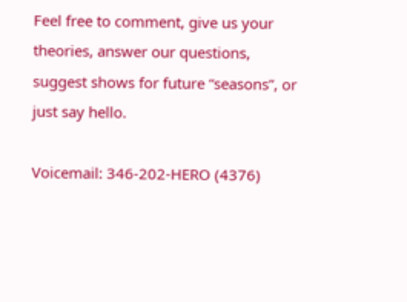Feel free to comment, give us your theories, answer our questions, suggest shows for future “seasons”, or just say hello.

Voicemail: 346-202-HERO (4376)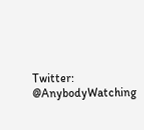Twitter: @AnybodyWatching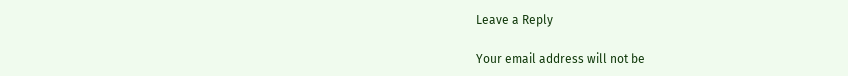Leave a Reply

Your email address will not be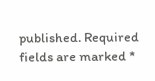published. Required fields are marked *